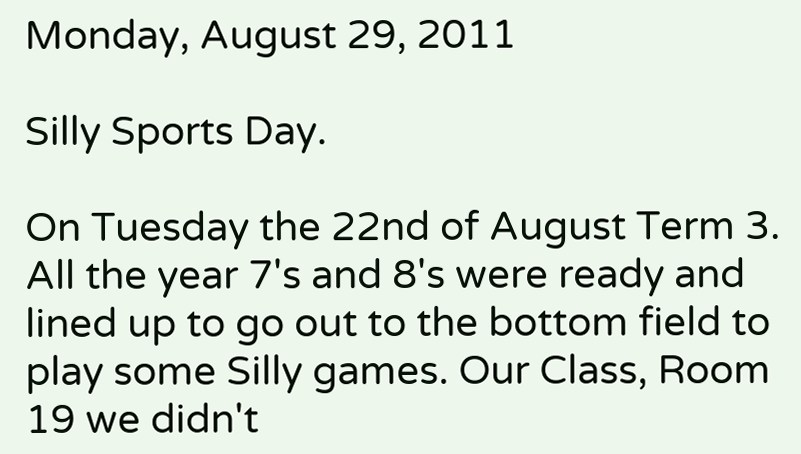Monday, August 29, 2011

Silly Sports Day.

On Tuesday the 22nd of August Term 3. All the year 7's and 8's were ready and lined up to go out to the bottom field to play some Silly games. Our Class, Room 19 we didn't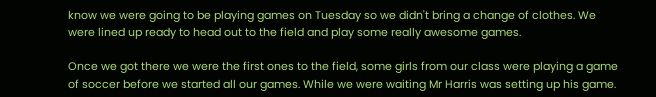know we were going to be playing games on Tuesday so we didn't bring a change of clothes. We were lined up ready to head out to the field and play some really awesome games.

Once we got there we were the first ones to the field, some girls from our class were playing a game of soccer before we started all our games. While we were waiting Mr Harris was setting up his game.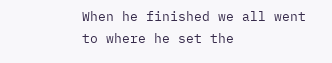When he finished we all went to where he set the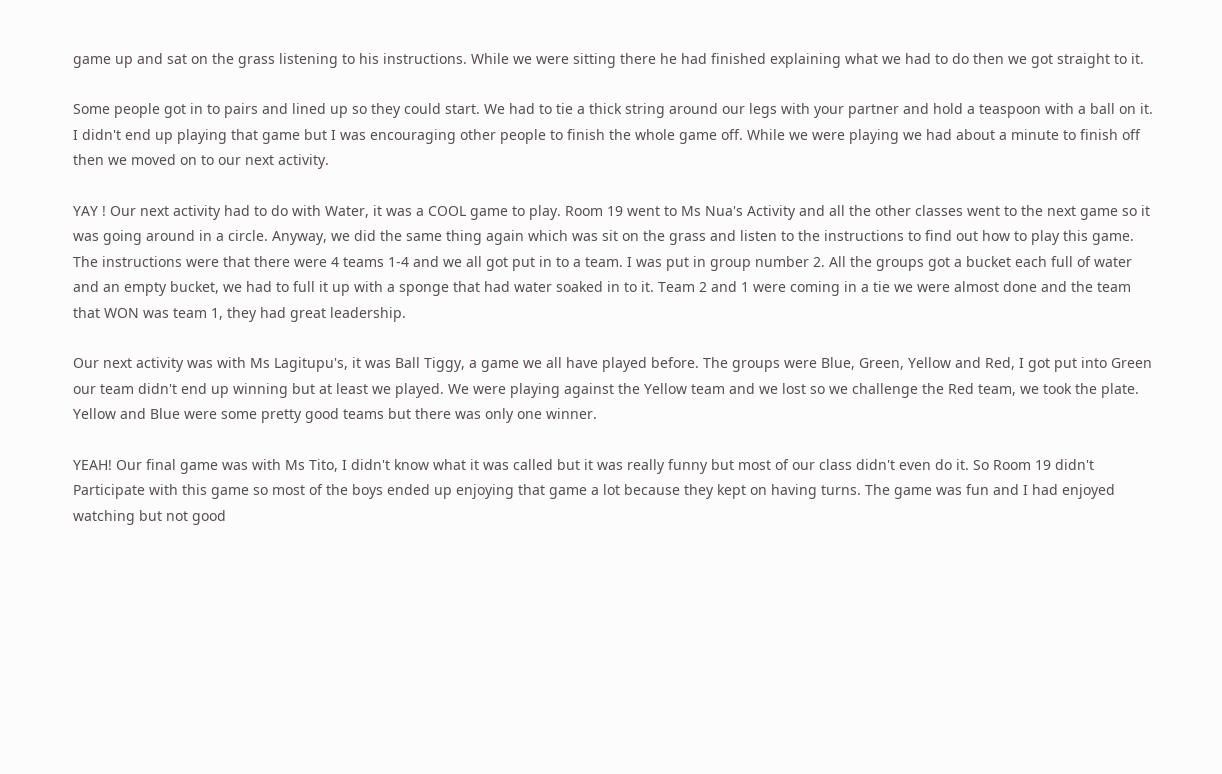game up and sat on the grass listening to his instructions. While we were sitting there he had finished explaining what we had to do then we got straight to it.

Some people got in to pairs and lined up so they could start. We had to tie a thick string around our legs with your partner and hold a teaspoon with a ball on it. I didn't end up playing that game but I was encouraging other people to finish the whole game off. While we were playing we had about a minute to finish off then we moved on to our next activity.

YAY ! Our next activity had to do with Water, it was a COOL game to play. Room 19 went to Ms Nua's Activity and all the other classes went to the next game so it was going around in a circle. Anyway, we did the same thing again which was sit on the grass and listen to the instructions to find out how to play this game. The instructions were that there were 4 teams 1-4 and we all got put in to a team. I was put in group number 2. All the groups got a bucket each full of water and an empty bucket, we had to full it up with a sponge that had water soaked in to it. Team 2 and 1 were coming in a tie we were almost done and the team that WON was team 1, they had great leadership.

Our next activity was with Ms Lagitupu's, it was Ball Tiggy, a game we all have played before. The groups were Blue, Green, Yellow and Red, I got put into Green our team didn't end up winning but at least we played. We were playing against the Yellow team and we lost so we challenge the Red team, we took the plate. Yellow and Blue were some pretty good teams but there was only one winner.

YEAH! Our final game was with Ms Tito, I didn't know what it was called but it was really funny but most of our class didn't even do it. So Room 19 didn't Participate with this game so most of the boys ended up enjoying that game a lot because they kept on having turns. The game was fun and I had enjoyed watching but not good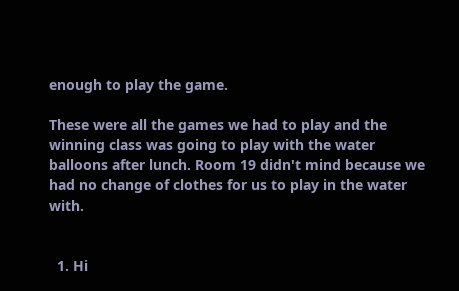enough to play the game.

These were all the games we had to play and the winning class was going to play with the water balloons after lunch. Room 19 didn't mind because we had no change of clothes for us to play in the water with.


  1. Hi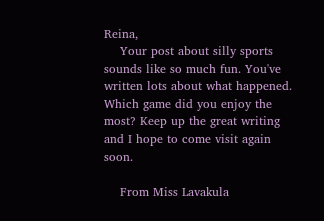Reina,
    Your post about silly sports sounds like so much fun. You've written lots about what happened. Which game did you enjoy the most? Keep up the great writing and I hope to come visit again soon.

    From Miss Lavakula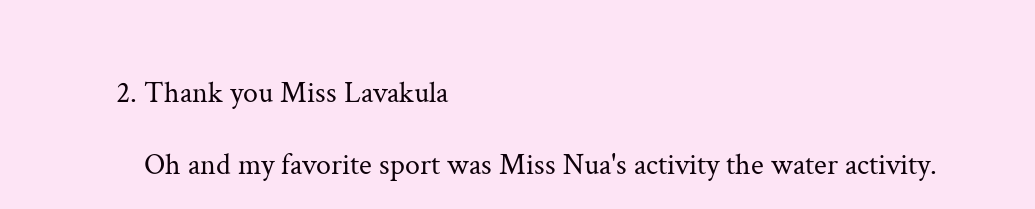2. Thank you Miss Lavakula

    Oh and my favorite sport was Miss Nua's activity the water activity.